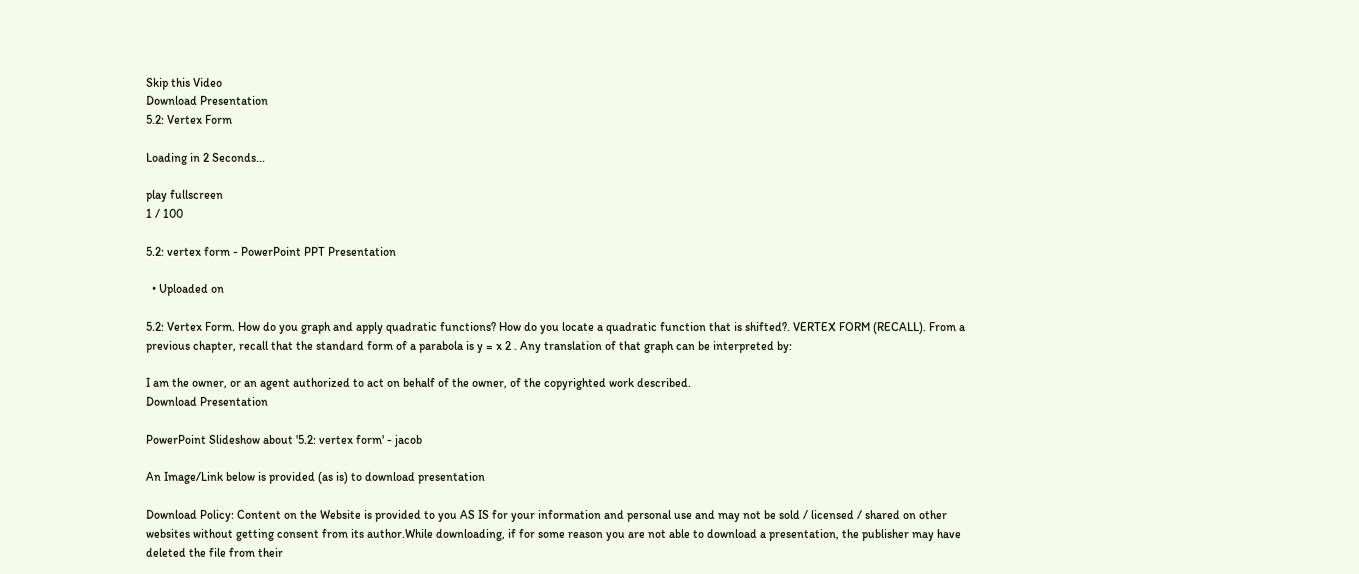Skip this Video
Download Presentation
5.2: Vertex Form

Loading in 2 Seconds...

play fullscreen
1 / 100

5.2: vertex form - PowerPoint PPT Presentation

  • Uploaded on

5.2: Vertex Form. How do you graph and apply quadratic functions? How do you locate a quadratic function that is shifted?. VERTEX FORM (RECALL). From a previous chapter, recall that the standard form of a parabola is y = x 2 . Any translation of that graph can be interpreted by:

I am the owner, or an agent authorized to act on behalf of the owner, of the copyrighted work described.
Download Presentation

PowerPoint Slideshow about '5.2: vertex form' - jacob

An Image/Link below is provided (as is) to download presentation

Download Policy: Content on the Website is provided to you AS IS for your information and personal use and may not be sold / licensed / shared on other websites without getting consent from its author.While downloading, if for some reason you are not able to download a presentation, the publisher may have deleted the file from their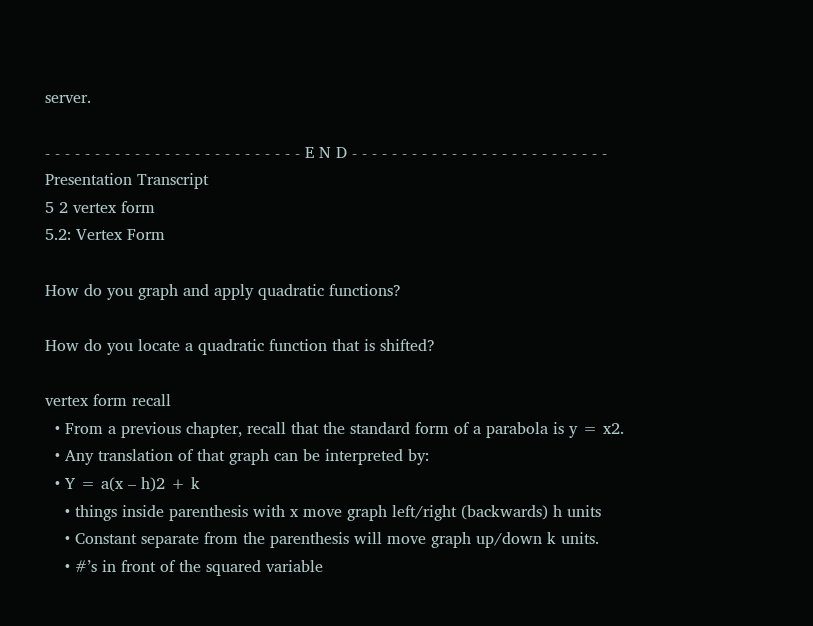server.

- - - - - - - - - - - - - - - - - - - - - - - - - - E N D - - - - - - - - - - - - - - - - - - - - - - - - - -
Presentation Transcript
5 2 vertex form
5.2: Vertex Form

How do you graph and apply quadratic functions?

How do you locate a quadratic function that is shifted?

vertex form recall
  • From a previous chapter, recall that the standard form of a parabola is y = x2.
  • Any translation of that graph can be interpreted by:
  • Y = a(x – h)2 + k
    • things inside parenthesis with x move graph left/right (backwards) h units
    • Constant separate from the parenthesis will move graph up/down k units.
    • #’s in front of the squared variable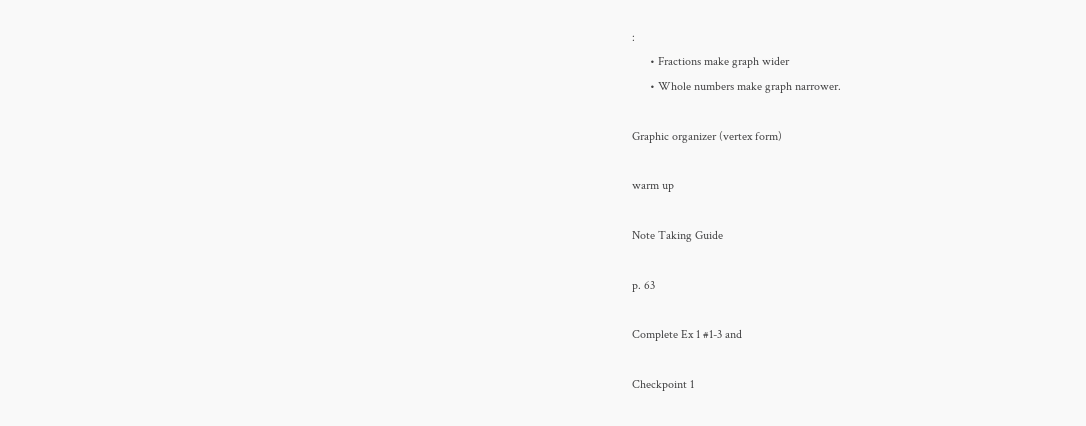:
      • Fractions make graph wider
      • Whole numbers make graph narrower.

Graphic organizer (vertex form)

warm up

Note Taking Guide

p. 63

Complete Ex 1 #1-3 and

Checkpoint 1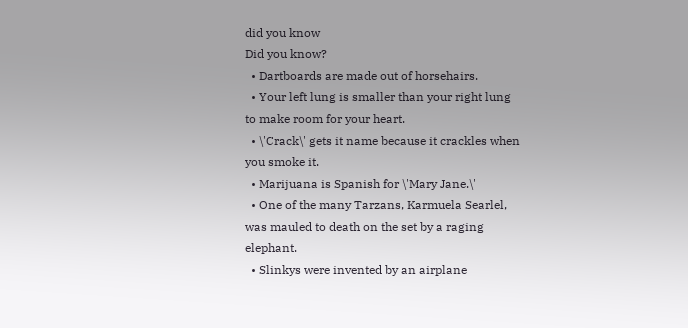did you know
Did you know?
  • Dartboards are made out of horsehairs.
  • Your left lung is smaller than your right lung to make room for your heart.
  • \'Crack\' gets it name because it crackles when you smoke it.
  • Marijuana is Spanish for \'Mary Jane.\'
  • One of the many Tarzans, Karmuela Searlel, was mauled to death on the set by a raging elephant.
  • Slinkys were invented by an airplane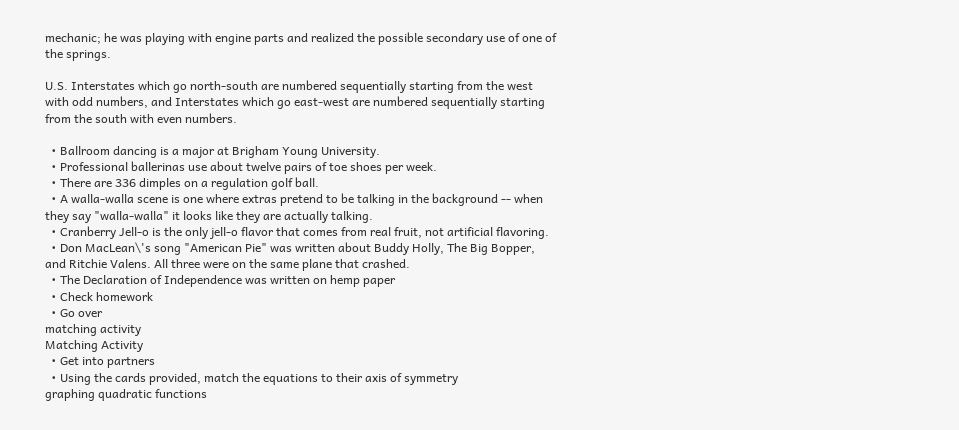mechanic; he was playing with engine parts and realized the possible secondary use of one of the springs.

U.S. Interstates which go north-south are numbered sequentially starting from the west with odd numbers, and Interstates which go east-west are numbered sequentially starting from the south with even numbers.

  • Ballroom dancing is a major at Brigham Young University.
  • Professional ballerinas use about twelve pairs of toe shoes per week.
  • There are 336 dimples on a regulation golf ball.
  • A walla-walla scene is one where extras pretend to be talking in the background -- when they say "walla-walla" it looks like they are actually talking.
  • Cranberry Jell-o is the only jell-o flavor that comes from real fruit, not artificial flavoring.
  • Don MacLean\'s song "American Pie" was written about Buddy Holly, The Big Bopper, and Ritchie Valens. All three were on the same plane that crashed.
  • The Declaration of Independence was written on hemp paper
  • Check homework
  • Go over
matching activity
Matching Activity
  • Get into partners
  • Using the cards provided, match the equations to their axis of symmetry
graphing quadratic functions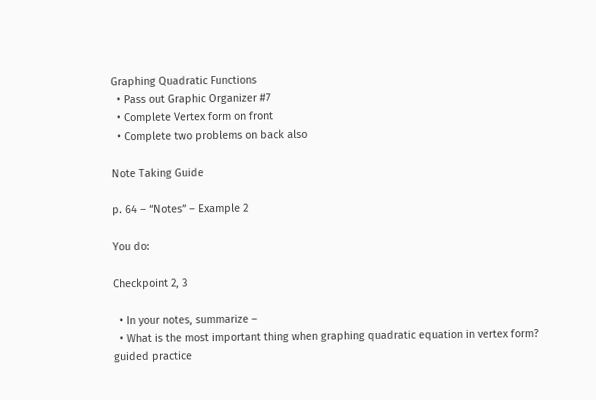Graphing Quadratic Functions
  • Pass out Graphic Organizer #7
  • Complete Vertex form on front
  • Complete two problems on back also

Note Taking Guide

p. 64 – “Notes” – Example 2

You do:

Checkpoint 2, 3

  • In your notes, summarize –
  • What is the most important thing when graphing quadratic equation in vertex form?
guided practice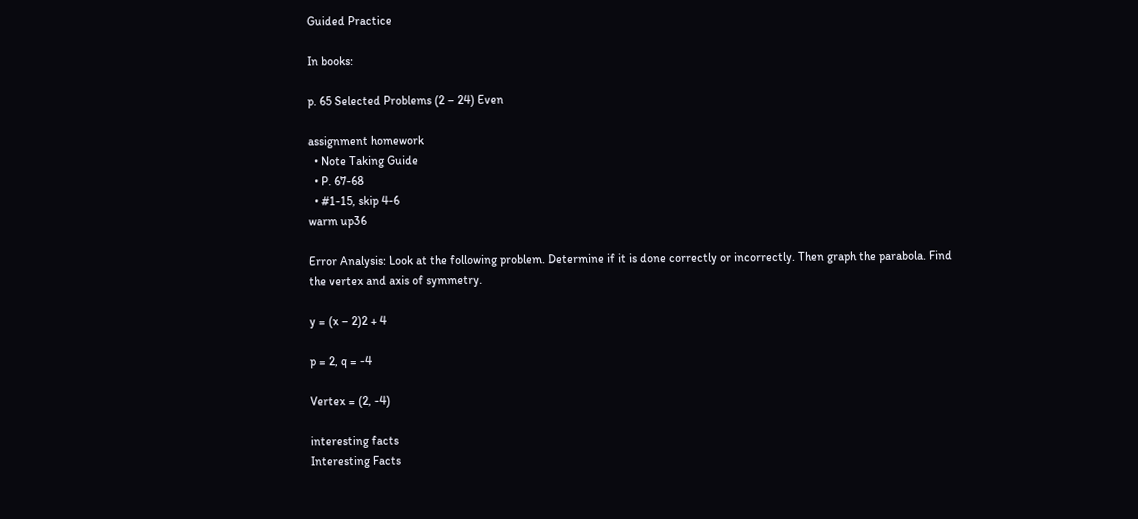Guided Practice

In books:

p. 65 Selected Problems (2 – 24) Even

assignment homework
  • Note Taking Guide
  • P. 67-68
  • #1-15, skip 4-6
warm up36

Error Analysis: Look at the following problem. Determine if it is done correctly or incorrectly. Then graph the parabola. Find the vertex and axis of symmetry.

y = (x – 2)2 + 4

p = 2, q = -4

Vertex = (2, -4)

interesting facts
Interesting Facts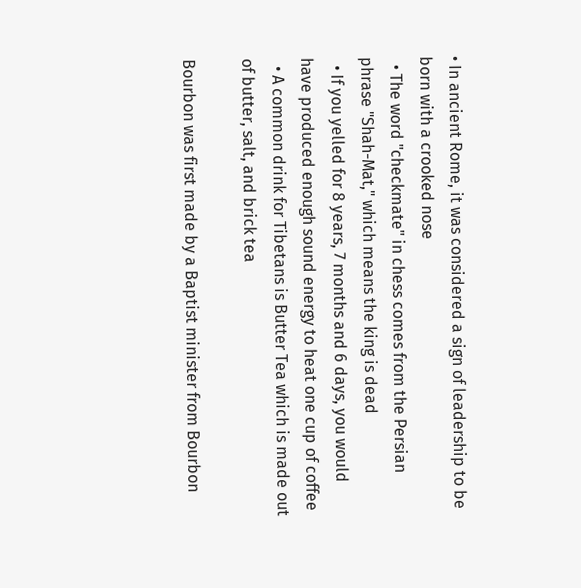• In ancient Rome, it was considered a sign of leadership to be born with a crooked nose
  • The word "checkmate" in chess comes from the Persian phrase "Shah-Mat," which means the king is dead
  • If you yelled for 8 years, 7 months and 6 days, you would have produced enough sound energy to heat one cup of coffee
  • A common drink for Tibetans is Butter Tea which is made out of butter, salt, and brick tea

Bourbon was first made by a Baptist minister from Bourbon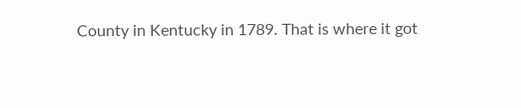County in Kentucky in 1789. That is where it got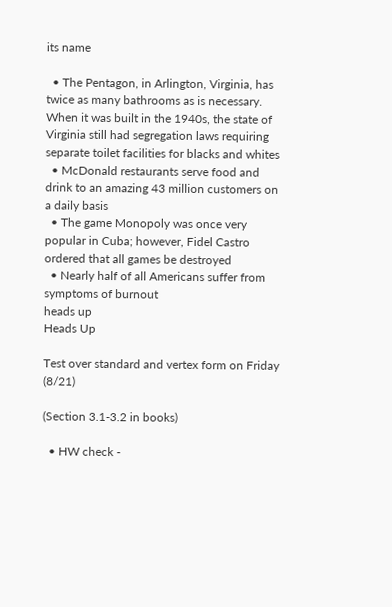its name

  • The Pentagon, in Arlington, Virginia, has twice as many bathrooms as is necessary. When it was built in the 1940s, the state of Virginia still had segregation laws requiring separate toilet facilities for blacks and whites
  • McDonald restaurants serve food and drink to an amazing 43 million customers on a daily basis
  • The game Monopoly was once very popular in Cuba; however, Fidel Castro ordered that all games be destroyed
  • Nearly half of all Americans suffer from symptoms of burnout
heads up
Heads Up

Test over standard and vertex form on Friday (8/21)

(Section 3.1-3.2 in books)

  • HW check -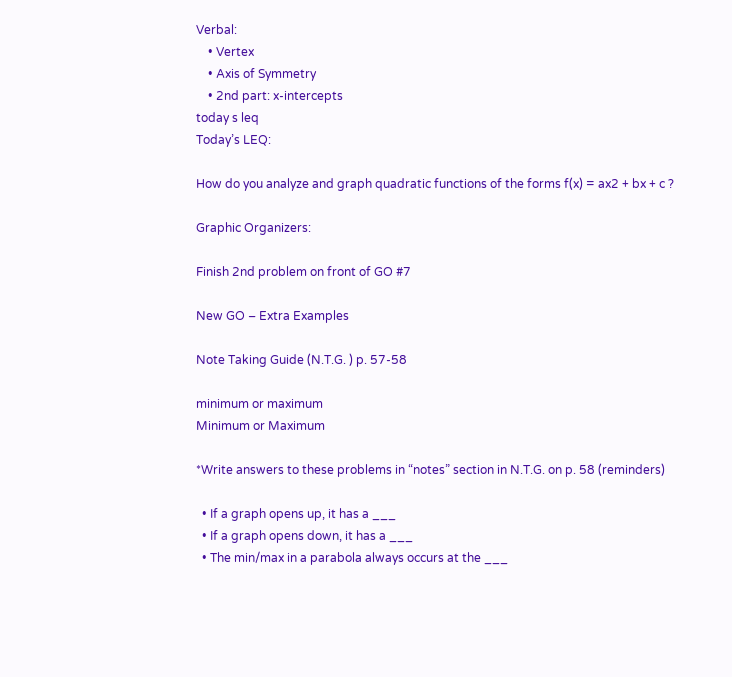Verbal:
    • Vertex
    • Axis of Symmetry
    • 2nd part: x-intercepts
today s leq
Today’s LEQ:

How do you analyze and graph quadratic functions of the forms f(x) = ax2 + bx + c ?

Graphic Organizers:

Finish 2nd problem on front of GO #7

New GO – Extra Examples

Note Taking Guide (N.T.G. ) p. 57-58

minimum or maximum
Minimum or Maximum

*Write answers to these problems in “notes” section in N.T.G. on p. 58 (reminders)

  • If a graph opens up, it has a ___
  • If a graph opens down, it has a ___
  • The min/max in a parabola always occurs at the ___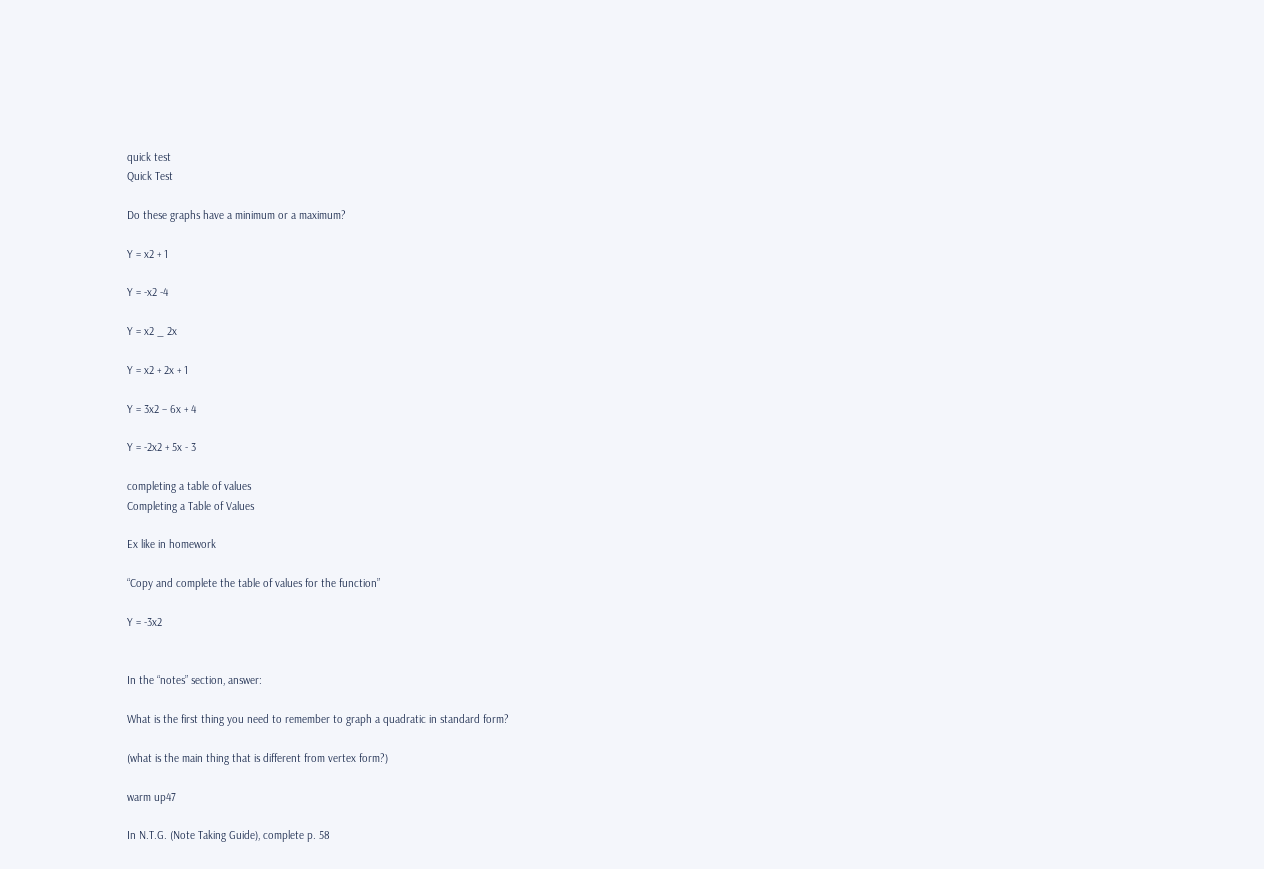quick test
Quick Test

Do these graphs have a minimum or a maximum?

Y = x2 + 1

Y = -x2 -4

Y = x2 _ 2x

Y = x2 + 2x + 1

Y = 3x2 – 6x + 4

Y = -2x2 + 5x - 3

completing a table of values
Completing a Table of Values

Ex like in homework

“Copy and complete the table of values for the function”

Y = -3x2


In the “notes” section, answer:

What is the first thing you need to remember to graph a quadratic in standard form?

(what is the main thing that is different from vertex form?)

warm up47

In N.T.G. (Note Taking Guide), complete p. 58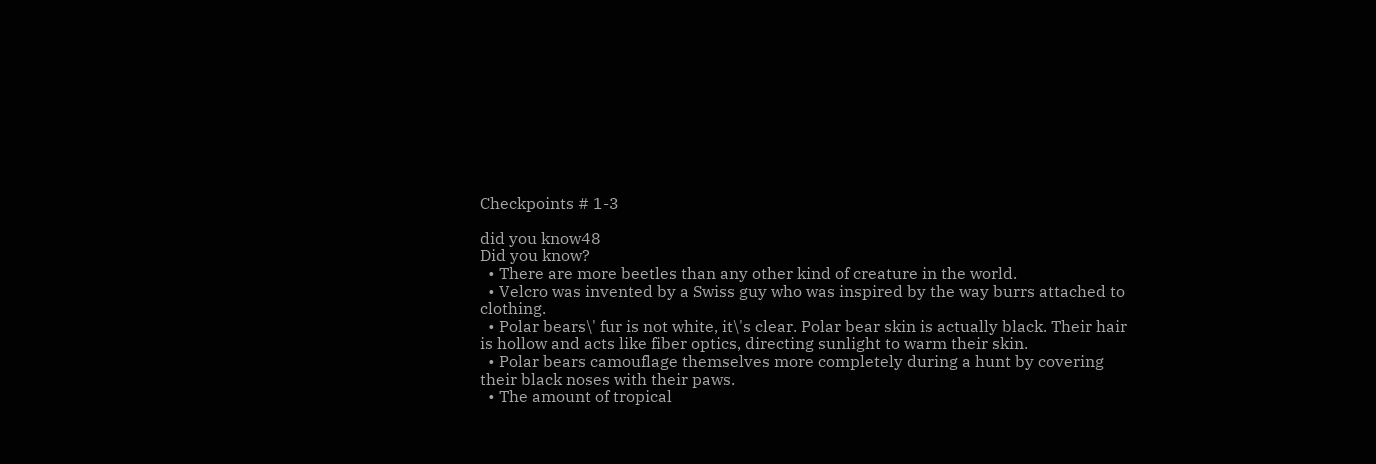Checkpoints # 1-3

did you know48
Did you know?
  • There are more beetles than any other kind of creature in the world.
  • Velcro was invented by a Swiss guy who was inspired by the way burrs attached to clothing.
  • Polar bears\' fur is not white, it\'s clear. Polar bear skin is actually black. Their hair is hollow and acts like fiber optics, directing sunlight to warm their skin.
  • Polar bears camouflage themselves more completely during a hunt by covering their black noses with their paws.
  • The amount of tropical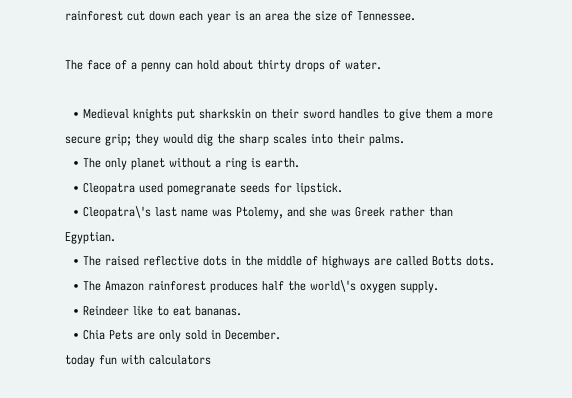rainforest cut down each year is an area the size of Tennessee.

The face of a penny can hold about thirty drops of water.

  • Medieval knights put sharkskin on their sword handles to give them a more secure grip; they would dig the sharp scales into their palms.
  • The only planet without a ring is earth.
  • Cleopatra used pomegranate seeds for lipstick.
  • Cleopatra\'s last name was Ptolemy, and she was Greek rather than Egyptian.
  • The raised reflective dots in the middle of highways are called Botts dots.
  • The Amazon rainforest produces half the world\'s oxygen supply.
  • Reindeer like to eat bananas.
  • Chia Pets are only sold in December.
today fun with calculators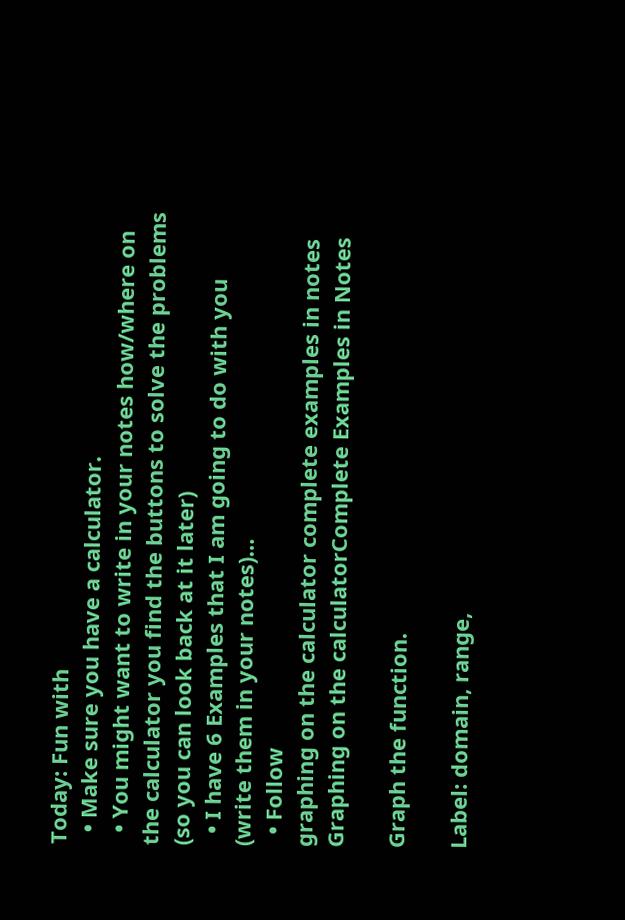Today: Fun with
  • Make sure you have a calculator.
  • You might want to write in your notes how/where on the calculator you find the buttons to solve the problems (so you can look back at it later)
  • I have 6 Examples that I am going to do with you (write them in your notes)…
  • Follow
graphing on the calculator complete examples in notes
Graphing on the calculatorComplete Examples in Notes

Graph the function.

Label: domain, range,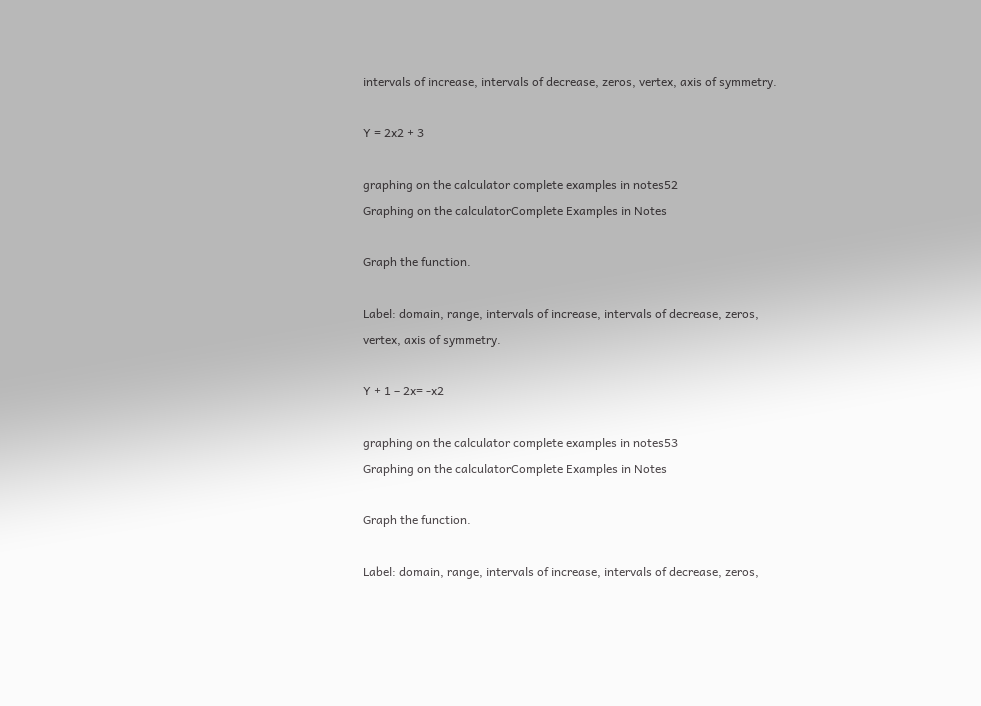intervals of increase, intervals of decrease, zeros, vertex, axis of symmetry.

Y = 2x2 + 3

graphing on the calculator complete examples in notes52
Graphing on the calculatorComplete Examples in Notes

Graph the function.

Label: domain, range, intervals of increase, intervals of decrease, zeros, vertex, axis of symmetry.

Y + 1 – 2x= -x2

graphing on the calculator complete examples in notes53
Graphing on the calculatorComplete Examples in Notes

Graph the function.

Label: domain, range, intervals of increase, intervals of decrease, zeros,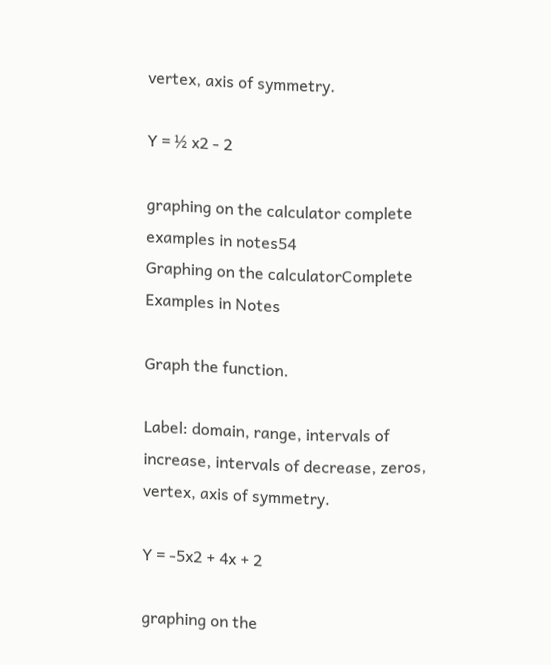vertex, axis of symmetry.

Y = ½ x2 - 2

graphing on the calculator complete examples in notes54
Graphing on the calculatorComplete Examples in Notes

Graph the function.

Label: domain, range, intervals of increase, intervals of decrease, zeros, vertex, axis of symmetry.

Y = -5x2 + 4x + 2

graphing on the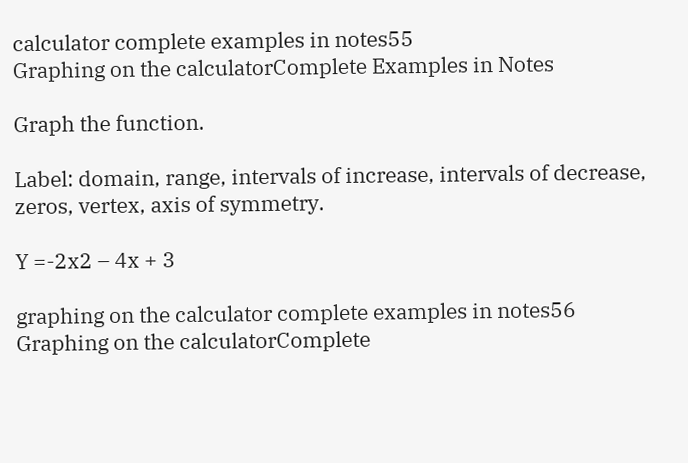calculator complete examples in notes55
Graphing on the calculatorComplete Examples in Notes

Graph the function.

Label: domain, range, intervals of increase, intervals of decrease, zeros, vertex, axis of symmetry.

Y =-2x2 – 4x + 3

graphing on the calculator complete examples in notes56
Graphing on the calculatorComplete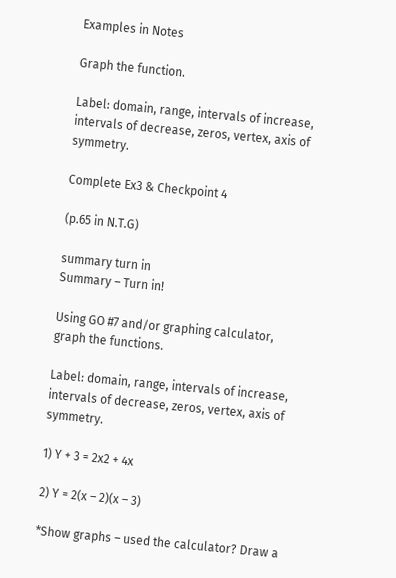Examples in Notes

Graph the function.

Label: domain, range, intervals of increase, intervals of decrease, zeros, vertex, axis of symmetry.

Complete Ex3 & Checkpoint 4

(p.65 in N.T.G)

summary turn in
Summary – Turn in!

Using GO #7 and/or graphing calculator, graph the functions.

Label: domain, range, intervals of increase, intervals of decrease, zeros, vertex, axis of symmetry.

1) Y + 3 = 2x2 + 4x

2) Y = 2(x – 2)(x – 3)

*Show graphs – used the calculator? Draw a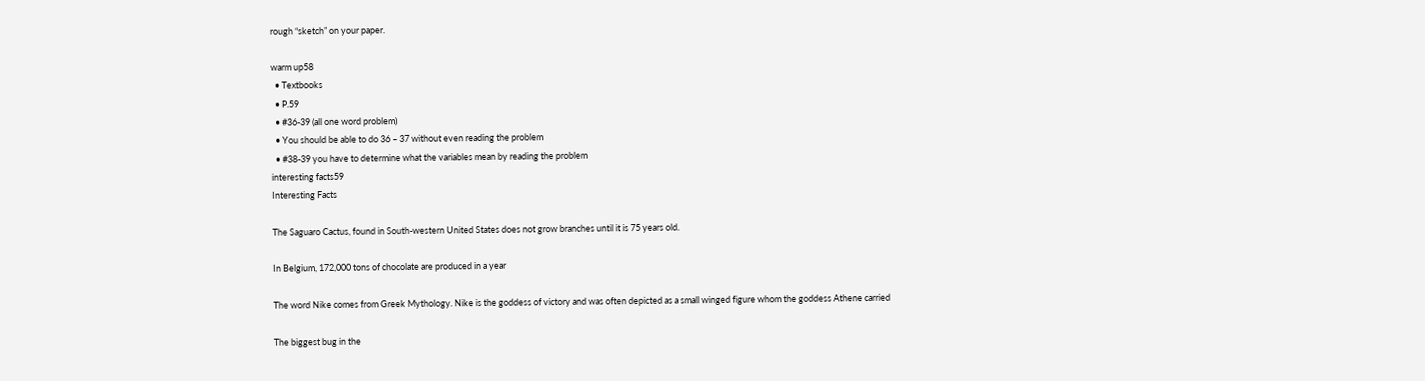rough “sketch” on your paper.

warm up58
  • Textbooks
  • P.59
  • #36-39 (all one word problem)
  • You should be able to do 36 – 37 without even reading the problem
  • #38-39 you have to determine what the variables mean by reading the problem
interesting facts59
Interesting Facts

The Saguaro Cactus, found in South-western United States does not grow branches until it is 75 years old.

In Belgium, 172,000 tons of chocolate are produced in a year

The word Nike comes from Greek Mythology. Nike is the goddess of victory and was often depicted as a small winged figure whom the goddess Athene carried

The biggest bug in the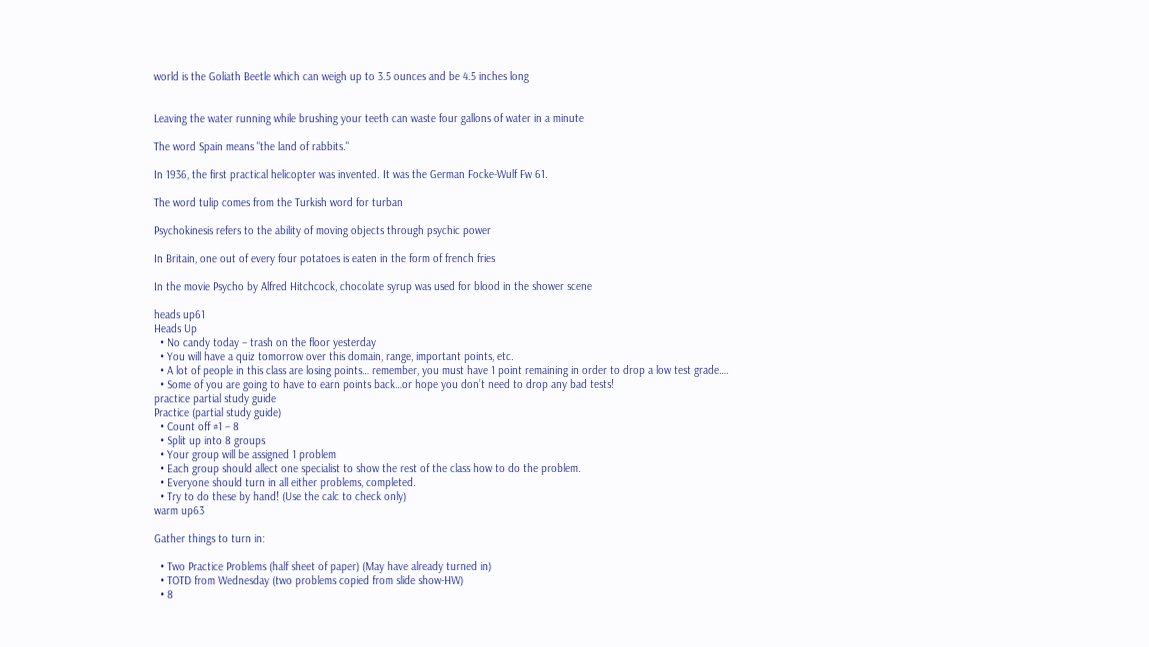world is the Goliath Beetle which can weigh up to 3.5 ounces and be 4.5 inches long


Leaving the water running while brushing your teeth can waste four gallons of water in a minute

The word Spain means "the land of rabbits."

In 1936, the first practical helicopter was invented. It was the German Focke-Wulf Fw 61.

The word tulip comes from the Turkish word for turban

Psychokinesis refers to the ability of moving objects through psychic power

In Britain, one out of every four potatoes is eaten in the form of french fries

In the movie Psycho by Alfred Hitchcock, chocolate syrup was used for blood in the shower scene

heads up61
Heads Up
  • No candy today – trash on the floor yesterday
  • You will have a quiz tomorrow over this domain, range, important points, etc.
  • A lot of people in this class are losing points… remember, you must have 1 point remaining in order to drop a low test grade….
  • Some of you are going to have to earn points back…or hope you don’t need to drop any bad tests!
practice partial study guide
Practice (partial study guide)
  • Count off #1 – 8
  • Split up into 8 groups
  • Your group will be assigned 1 problem
  • Each group should allect one specialist to show the rest of the class how to do the problem.
  • Everyone should turn in all either problems, completed.
  • Try to do these by hand! (Use the calc to check only)
warm up63

Gather things to turn in:

  • Two Practice Problems (half sheet of paper) (May have already turned in)
  • TOTD from Wednesday (two problems copied from slide show-HW)
  • 8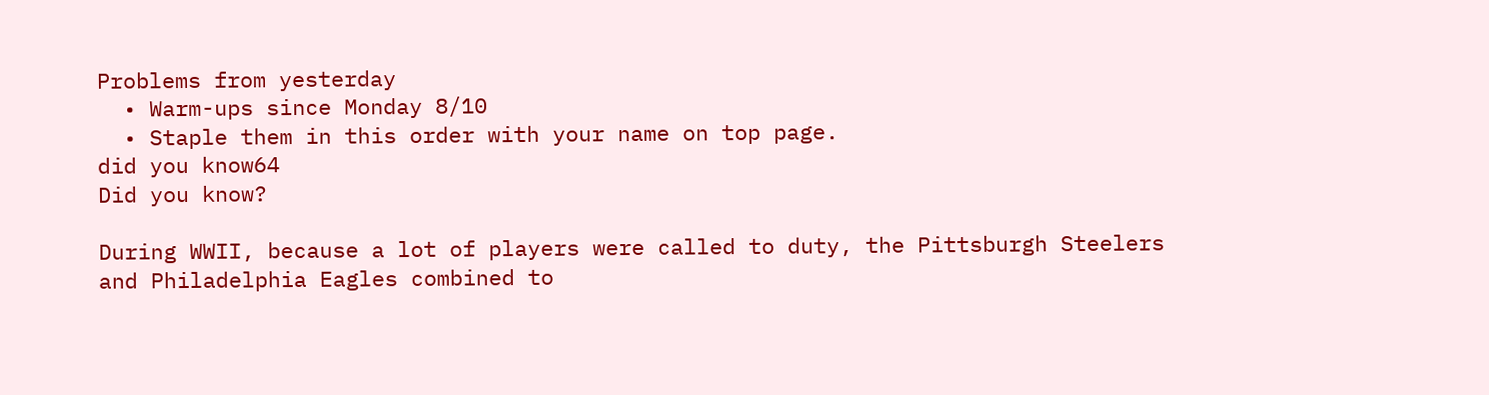Problems from yesterday
  • Warm-ups since Monday 8/10
  • Staple them in this order with your name on top page.
did you know64
Did you know?

During WWII, because a lot of players were called to duty, the Pittsburgh Steelers and Philadelphia Eagles combined to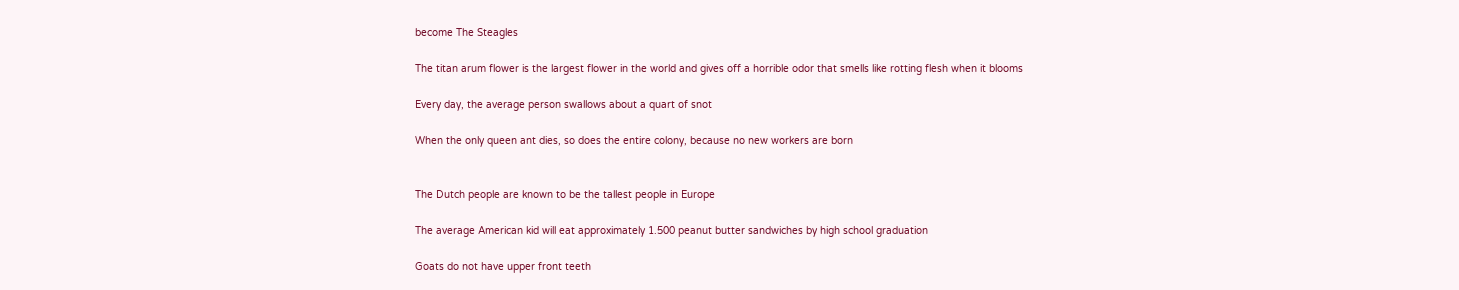become The Steagles

The titan arum flower is the largest flower in the world and gives off a horrible odor that smells like rotting flesh when it blooms

Every day, the average person swallows about a quart of snot

When the only queen ant dies, so does the entire colony, because no new workers are born


The Dutch people are known to be the tallest people in Europe

The average American kid will eat approximately 1.500 peanut butter sandwiches by high school graduation

Goats do not have upper front teeth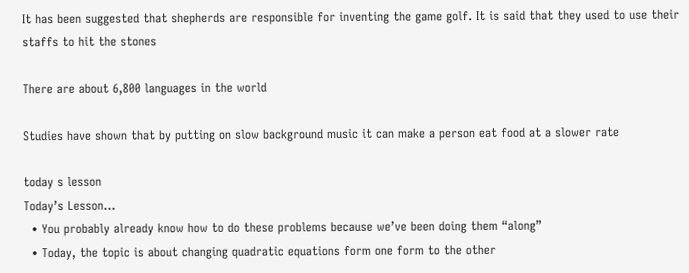It has been suggested that shepherds are responsible for inventing the game golf. It is said that they used to use their staffs to hit the stones

There are about 6,800 languages in the world

Studies have shown that by putting on slow background music it can make a person eat food at a slower rate

today s lesson
Today’s Lesson…
  • You probably already know how to do these problems because we’ve been doing them “along”
  • Today, the topic is about changing quadratic equations form one form to the other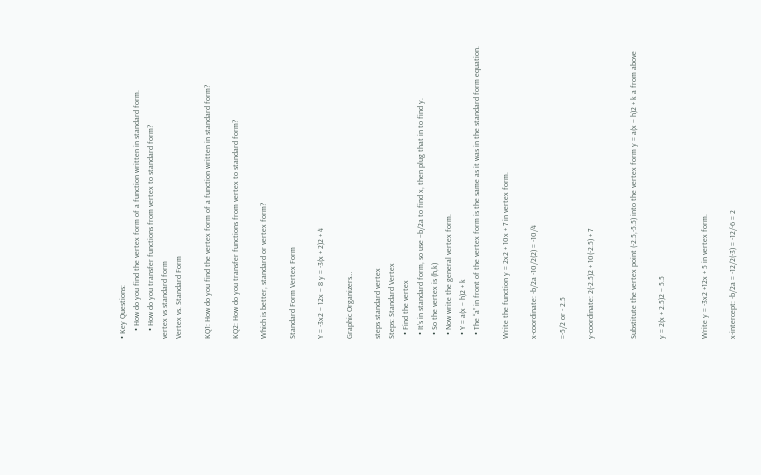• Key Questions:
    • How do you find the vertex form of a function written in standard form.
    • How do you transfer functions from vertex to standard form?
vertex vs standard form
Vertex vs. Standard Form

KQ1: How do you find the vertex form of a function written in standard form?

KQ2: How do you transfer functions from vertex to standard form?

Which is better, standard or vertex form?

Standard Form Vertex Form

Y = -3x2 – 12x – 8 y = -3(x + 2)2 + 4

Graphic Organizers…

steps standard vertex
Steps: Standard Vertex
  • Find the vertex
  • It’s in standard form, so use –b/2a to find x, then plug that in to find y.
  • So the vertex is (h,k)
  • Now write the general vertex form.
  • Y = a(x – h)2 + k
  • The “a” in front of the vertex form is the same as it was in the standard form equation.

Write the function y = 2x2 + 10x + 7 in vertex form.

x-coordinate: -b/2a -10/2(2) = -10/4

=-5/2 or - 2.5

y-coordinate: 2(-2.5)2 + 10(-2.5) + 7


Substitute the vertex point (-2.5,-5.5) into the vertex form y = a(x – h)2 + k a from above

y = 2(x + 2.5)2 – 5.5


Write y = -3x2 +12x + 5 in vertex form.

x-intercept: -b/2a = -12/2(-3) = -12/-6 = 2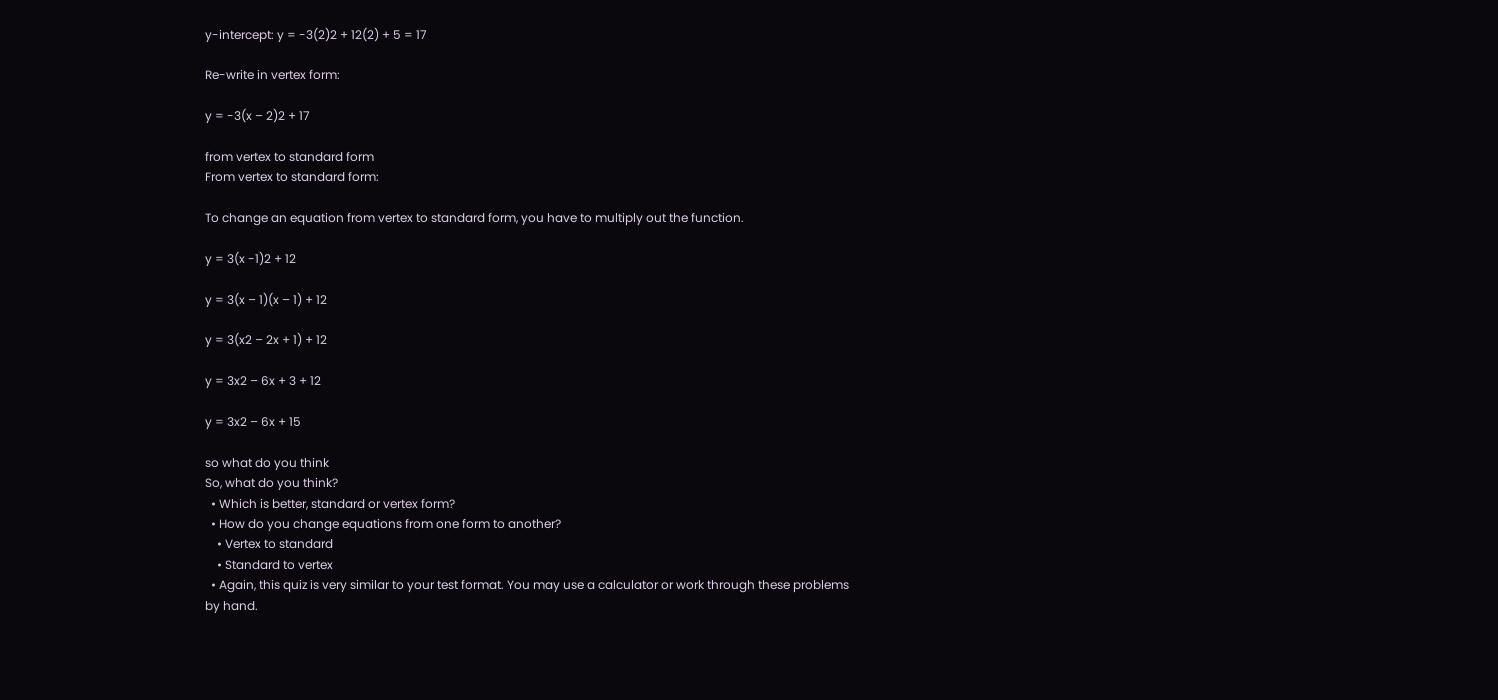y-intercept: y = -3(2)2 + 12(2) + 5 = 17

Re-write in vertex form:

y = -3(x – 2)2 + 17

from vertex to standard form
From vertex to standard form:

To change an equation from vertex to standard form, you have to multiply out the function.

y = 3(x -1)2 + 12

y = 3(x – 1)(x – 1) + 12

y = 3(x2 – 2x + 1) + 12

y = 3x2 – 6x + 3 + 12

y = 3x2 – 6x + 15

so what do you think
So, what do you think?
  • Which is better, standard or vertex form?
  • How do you change equations from one form to another?
    • Vertex to standard
    • Standard to vertex
  • Again, this quiz is very similar to your test format. You may use a calculator or work through these problems by hand.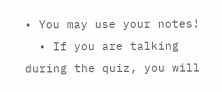• You may use your notes!
  • If you are talking during the quiz, you will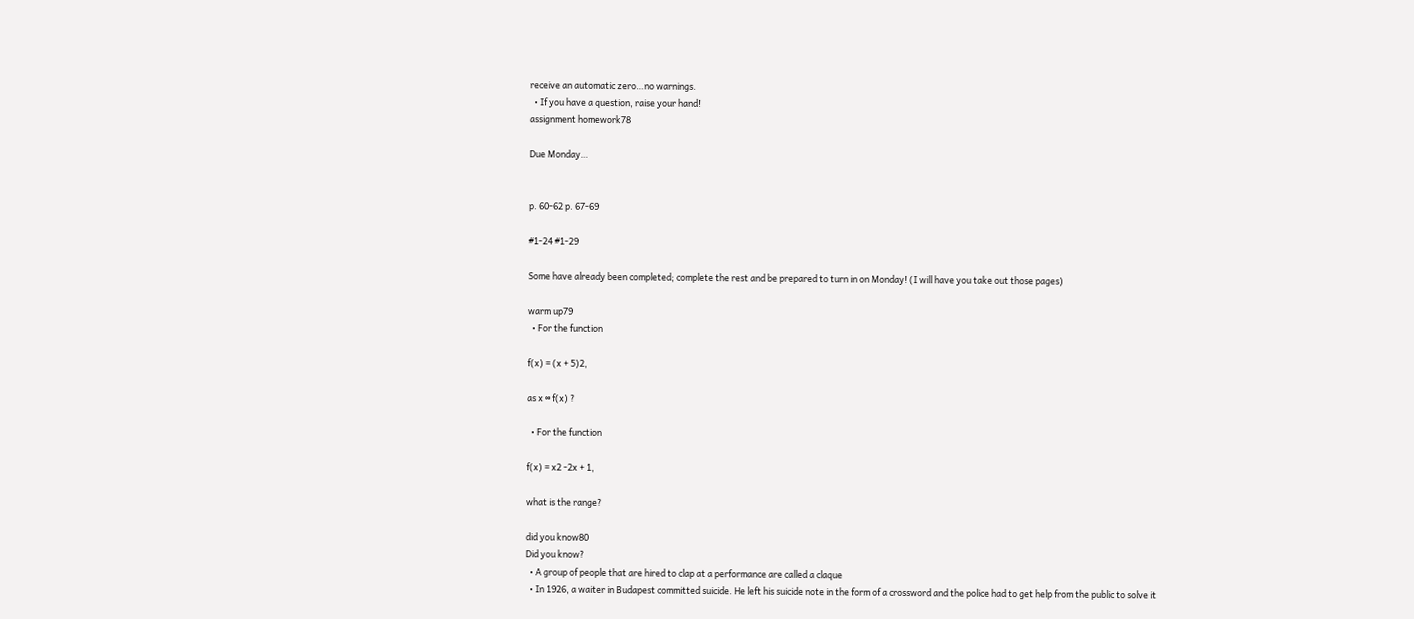receive an automatic zero…no warnings.
  • If you have a question, raise your hand!
assignment homework78

Due Monday…


p. 60-62 p. 67-69

#1-24 #1-29

Some have already been completed; complete the rest and be prepared to turn in on Monday! (I will have you take out those pages)

warm up79
  • For the function

f(x) = (x + 5)2,

as x ∞ f(x) ?

  • For the function

f(x) = x2 -2x + 1,

what is the range?

did you know80
Did you know?
  • A group of people that are hired to clap at a performance are called a claque
  • In 1926, a waiter in Budapest committed suicide. He left his suicide note in the form of a crossword and the police had to get help from the public to solve it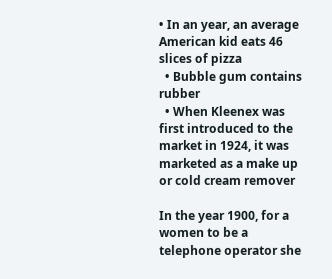• In an year, an average American kid eats 46 slices of pizza
  • Bubble gum contains rubber
  • When Kleenex was first introduced to the market in 1924, it was marketed as a make up or cold cream remover

In the year 1900, for a women to be a telephone operator she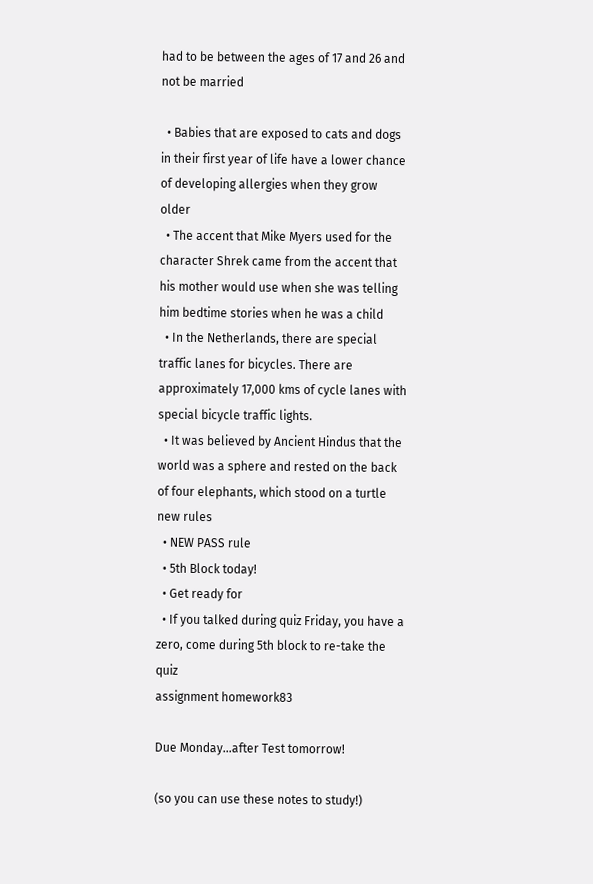had to be between the ages of 17 and 26 and not be married

  • Babies that are exposed to cats and dogs in their first year of life have a lower chance of developing allergies when they grow older
  • The accent that Mike Myers used for the character Shrek came from the accent that his mother would use when she was telling him bedtime stories when he was a child
  • In the Netherlands, there are special traffic lanes for bicycles. There are approximately 17,000 kms of cycle lanes with special bicycle traffic lights.
  • It was believed by Ancient Hindus that the world was a sphere and rested on the back of four elephants, which stood on a turtle
new rules
  • NEW PASS rule
  • 5th Block today!
  • Get ready for
  • If you talked during quiz Friday, you have a zero, come during 5th block to re-take the quiz
assignment homework83

Due Monday…after Test tomorrow!

(so you can use these notes to study!)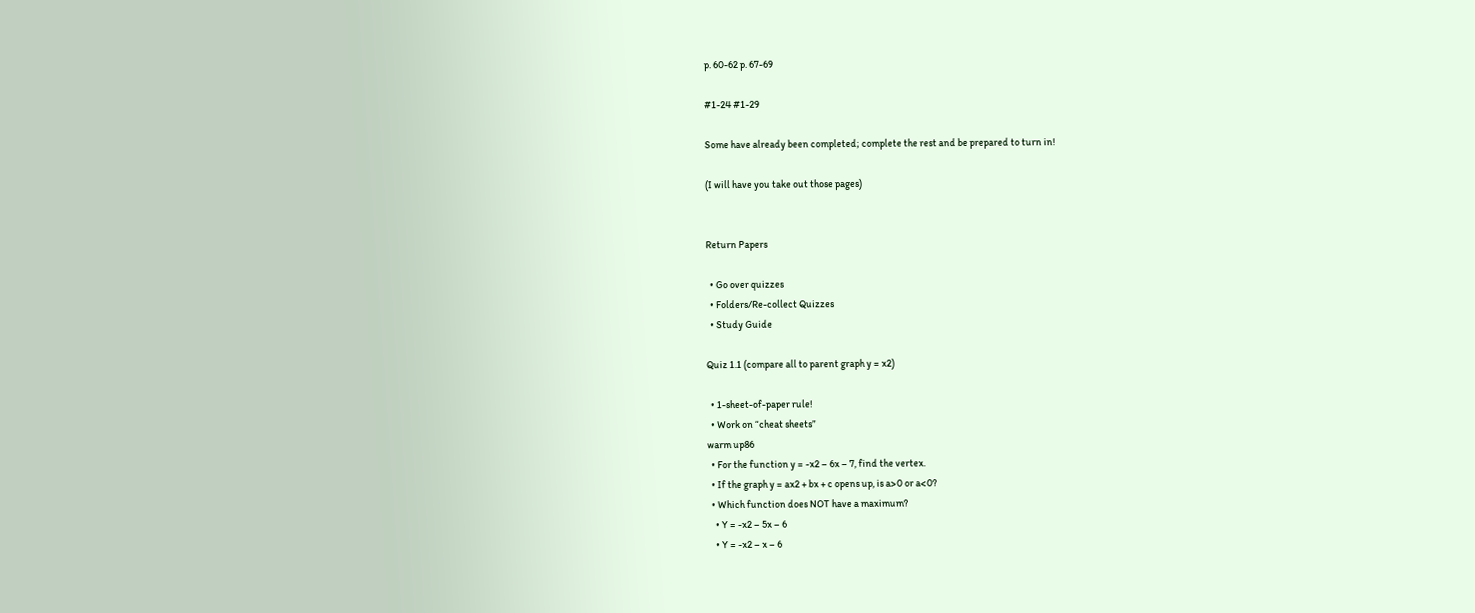p. 60-62 p. 67-69

#1-24 #1-29

Some have already been completed; complete the rest and be prepared to turn in!

(I will have you take out those pages)


Return Papers

  • Go over quizzes
  • Folders/Re-collect Quizzes
  • Study Guide

Quiz 1.1 (compare all to parent graph y = x2)

  • 1-sheet-of-paper rule!
  • Work on “cheat sheets”
warm up86
  • For the function y = -x2 – 6x – 7, find the vertex.
  • If the graph y = ax2 + bx + c opens up, is a>0 or a<0?
  • Which function does NOT have a maximum?
    • Y = -x2 – 5x – 6
    • Y = -x2 – x – 6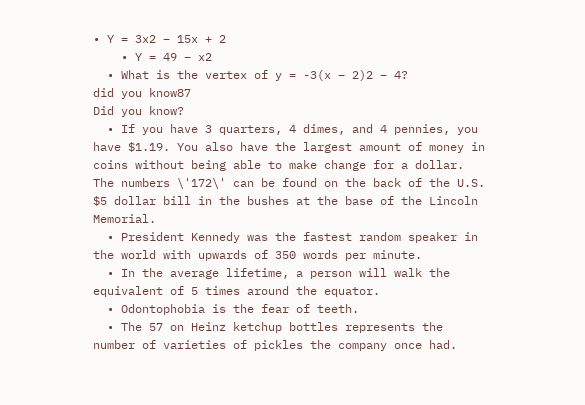• Y = 3x2 – 15x + 2
    • Y = 49 – x2
  • What is the vertex of y = -3(x – 2)2 – 4?
did you know87
Did you know?
  • If you have 3 quarters, 4 dimes, and 4 pennies, you have $1.19. You also have the largest amount of money in coins without being able to make change for a dollar. The numbers \'172\' can be found on the back of the U.S. $5 dollar bill in the bushes at the base of the Lincoln Memorial.
  • President Kennedy was the fastest random speaker in the world with upwards of 350 words per minute.
  • In the average lifetime, a person will walk the equivalent of 5 times around the equator.
  • Odontophobia is the fear of teeth.
  • The 57 on Heinz ketchup bottles represents the number of varieties of pickles the company once had.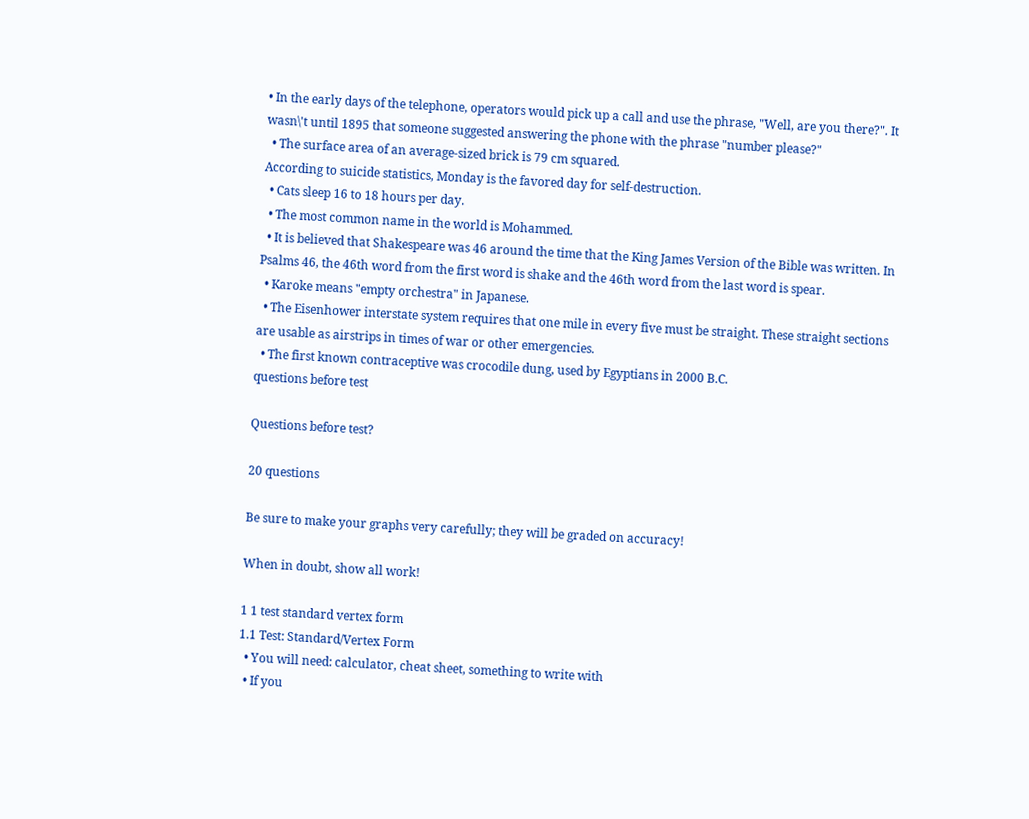• In the early days of the telephone, operators would pick up a call and use the phrase, "Well, are you there?". It wasn\'t until 1895 that someone suggested answering the phone with the phrase "number please?"
  • The surface area of an average-sized brick is 79 cm squared.
According to suicide statistics, Monday is the favored day for self-destruction.
  • Cats sleep 16 to 18 hours per day.
  • The most common name in the world is Mohammed.
  • It is believed that Shakespeare was 46 around the time that the King James Version of the Bible was written. In Psalms 46, the 46th word from the first word is shake and the 46th word from the last word is spear.
  • Karoke means "empty orchestra" in Japanese.
  • The Eisenhower interstate system requires that one mile in every five must be straight. These straight sections are usable as airstrips in times of war or other emergencies.
  • The first known contraceptive was crocodile dung, used by Egyptians in 2000 B.C.
questions before test

Questions before test?

20 questions

Be sure to make your graphs very carefully; they will be graded on accuracy!

When in doubt, show all work!

1 1 test standard vertex form
1.1 Test: Standard/Vertex Form
  • You will need: calculator, cheat sheet, something to write with
  • If you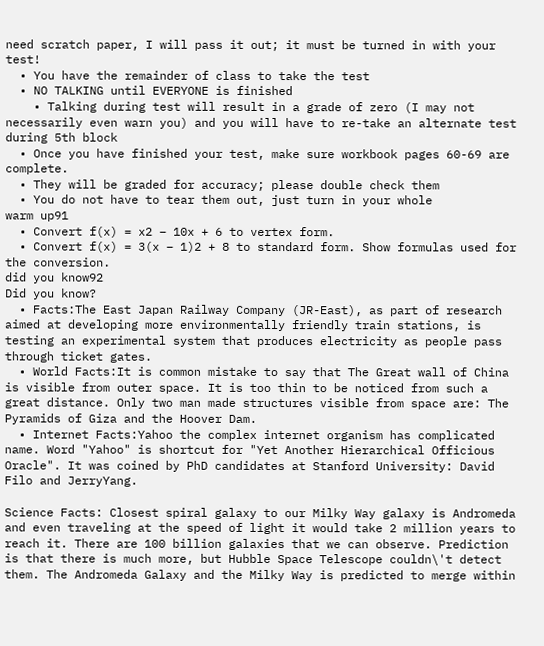need scratch paper, I will pass it out; it must be turned in with your test!
  • You have the remainder of class to take the test
  • NO TALKING until EVERYONE is finished
    • Talking during test will result in a grade of zero (I may not necessarily even warn you) and you will have to re-take an alternate test during 5th block
  • Once you have finished your test, make sure workbook pages 60-69 are complete.
  • They will be graded for accuracy; please double check them
  • You do not have to tear them out, just turn in your whole
warm up91
  • Convert f(x) = x2 – 10x + 6 to vertex form.
  • Convert f(x) = 3(x – 1)2 + 8 to standard form. Show formulas used for the conversion.
did you know92
Did you know?
  • Facts:The East Japan Railway Company (JR-East), as part of research aimed at developing more environmentally friendly train stations, is testing an experimental system that produces electricity as people pass through ticket gates.
  • World Facts:It is common mistake to say that The Great wall of China is visible from outer space. It is too thin to be noticed from such a great distance. Only two man made structures visible from space are: The Pyramids of Giza and the Hoover Dam.
  • Internet Facts:Yahoo the complex internet organism has complicated name. Word "Yahoo" is shortcut for "Yet Another Hierarchical Officious Oracle". It was coined by PhD candidates at Stanford University: David Filo and JerryYang.

Science Facts: Closest spiral galaxy to our Milky Way galaxy is Andromeda and even traveling at the speed of light it would take 2 million years to reach it. There are 100 billion galaxies that we can observe. Prediction is that there is much more, but Hubble Space Telescope couldn\'t detect them. The Andromeda Galaxy and the Milky Way is predicted to merge within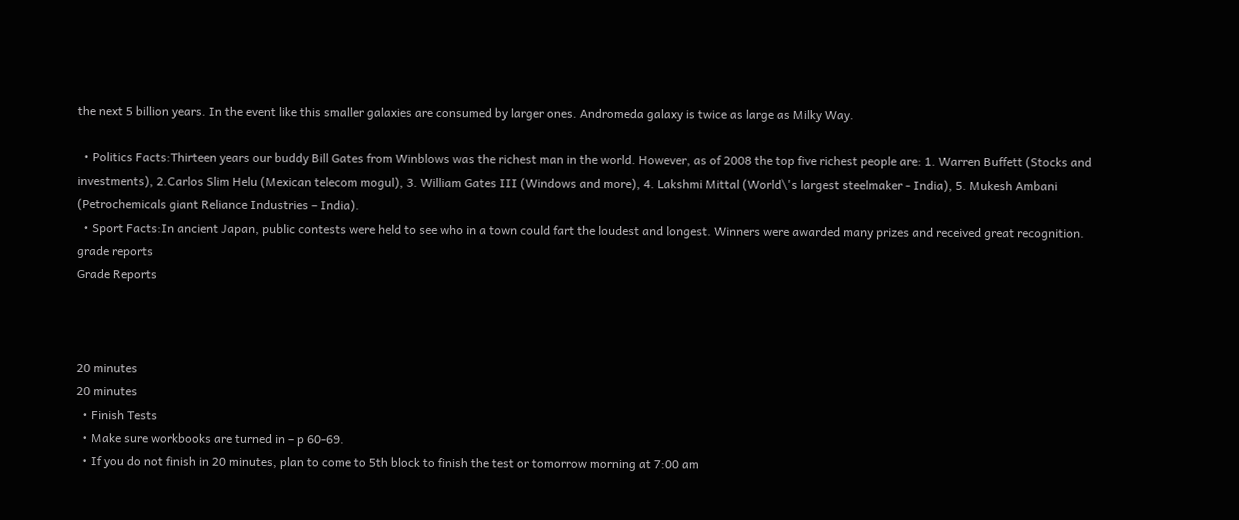the next 5 billion years. In the event like this smaller galaxies are consumed by larger ones. Andromeda galaxy is twice as large as Milky Way.

  • Politics Facts:Thirteen years our buddy Bill Gates from Winblows was the richest man in the world. However, as of 2008 the top five richest people are: 1. Warren Buffett (Stocks and investments), 2.Carlos Slim Helu (Mexican telecom mogul), 3. William Gates III (Windows and more), 4. Lakshmi Mittal (World\'s largest steelmaker - India), 5. Mukesh Ambani (Petrochemicals giant Reliance Industries – India).
  • Sport Facts:In ancient Japan, public contests were held to see who in a town could fart the loudest and longest. Winners were awarded many prizes and received great recognition.
grade reports
Grade Reports



20 minutes
20 minutes
  • Finish Tests
  • Make sure workbooks are turned in – p 60-69.
  • If you do not finish in 20 minutes, plan to come to 5th block to finish the test or tomorrow morning at 7:00 am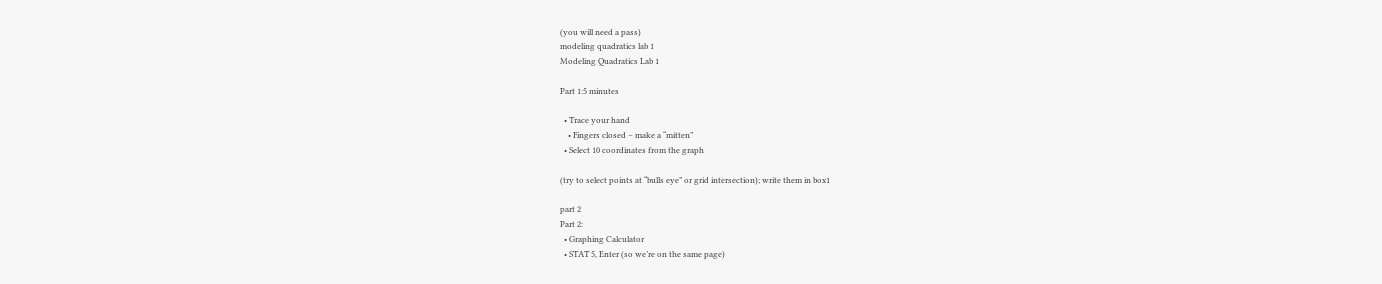(you will need a pass)
modeling quadratics lab 1
Modeling Quadratics Lab 1

Part 1:5 minutes

  • Trace your hand
    • Fingers closed – make a “mitten”
  • Select 10 coordinates from the graph

(try to select points at “bulls eye” or grid intersection); write them in box1

part 2
Part 2:
  • Graphing Calculator
  • STAT 5, Enter (so we’re on the same page)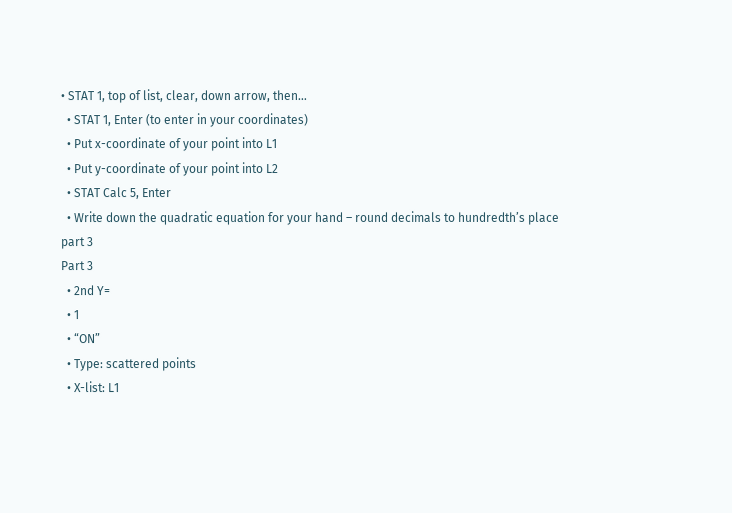• STAT 1, top of list, clear, down arrow, then…
  • STAT 1, Enter (to enter in your coordinates)
  • Put x-coordinate of your point into L1
  • Put y-coordinate of your point into L2
  • STAT Calc 5, Enter
  • Write down the quadratic equation for your hand – round decimals to hundredth’s place
part 3
Part 3
  • 2nd Y=
  • 1
  • “ON”
  • Type: scattered points
  • X-list: L1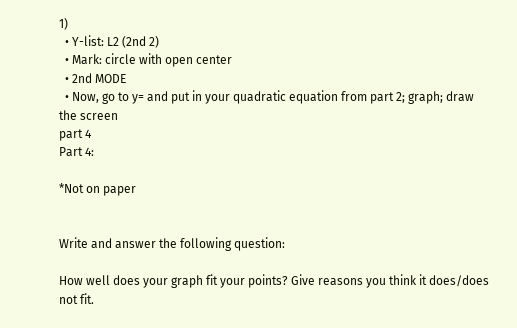1)
  • Y-list: L2 (2nd 2)
  • Mark: circle with open center
  • 2nd MODE
  • Now, go to y= and put in your quadratic equation from part 2; graph; draw the screen
part 4
Part 4:

*Not on paper


Write and answer the following question:

How well does your graph fit your points? Give reasons you think it does/does not fit.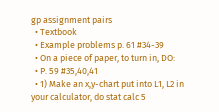gp assignment pairs
  • Textbook
  • Example problems p. 61 #34-39
  • On a piece of paper, to turn in, DO:
  • P. 59 #35,40,41
  • 1) Make an x,y-chart put into L1, L2 in your calculator, do stat calc 5